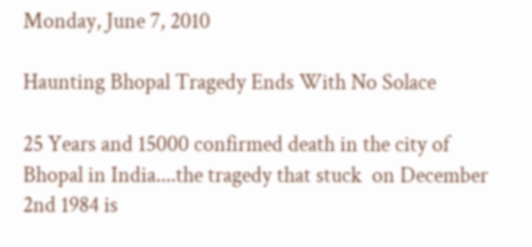Monday, June 7, 2010

Haunting Bhopal Tragedy Ends With No Solace

25 Years and 15000 confirmed death in the city of Bhopal in India....the tragedy that stuck  on December 2nd 1984 is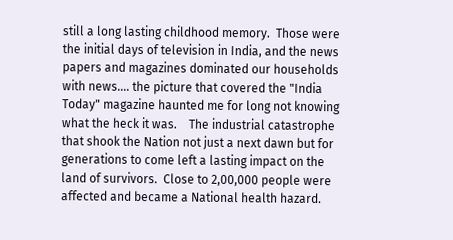still a long lasting childhood memory.  Those were the initial days of television in India, and the news papers and magazines dominated our households with news.... the picture that covered the "India Today" magazine haunted me for long not knowing what the heck it was.    The industrial catastrophe that shook the Nation not just a next dawn but for generations to come left a lasting impact on the land of survivors.  Close to 2,00,000 people were affected and became a National health hazard.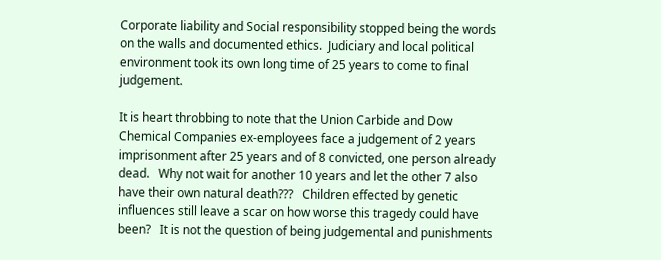Corporate liability and Social responsibility stopped being the words on the walls and documented ethics.  Judiciary and local political environment took its own long time of 25 years to come to final judgement.

It is heart throbbing to note that the Union Carbide and Dow Chemical Companies ex-employees face a judgement of 2 years imprisonment after 25 years and of 8 convicted, one person already dead.   Why not wait for another 10 years and let the other 7 also have their own natural death???   Children effected by genetic influences still leave a scar on how worse this tragedy could have been?   It is not the question of being judgemental and punishments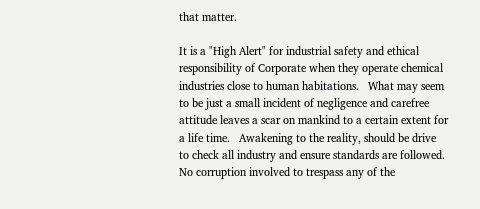that matter.

It is a "High Alert" for industrial safety and ethical responsibility of Corporate when they operate chemical industries close to human habitations.   What may seem to be just a small incident of negligence and carefree attitude leaves a scar on mankind to a certain extent for a life time.   Awakening to the reality, should be drive to check all industry and ensure standards are followed.  No corruption involved to trespass any of the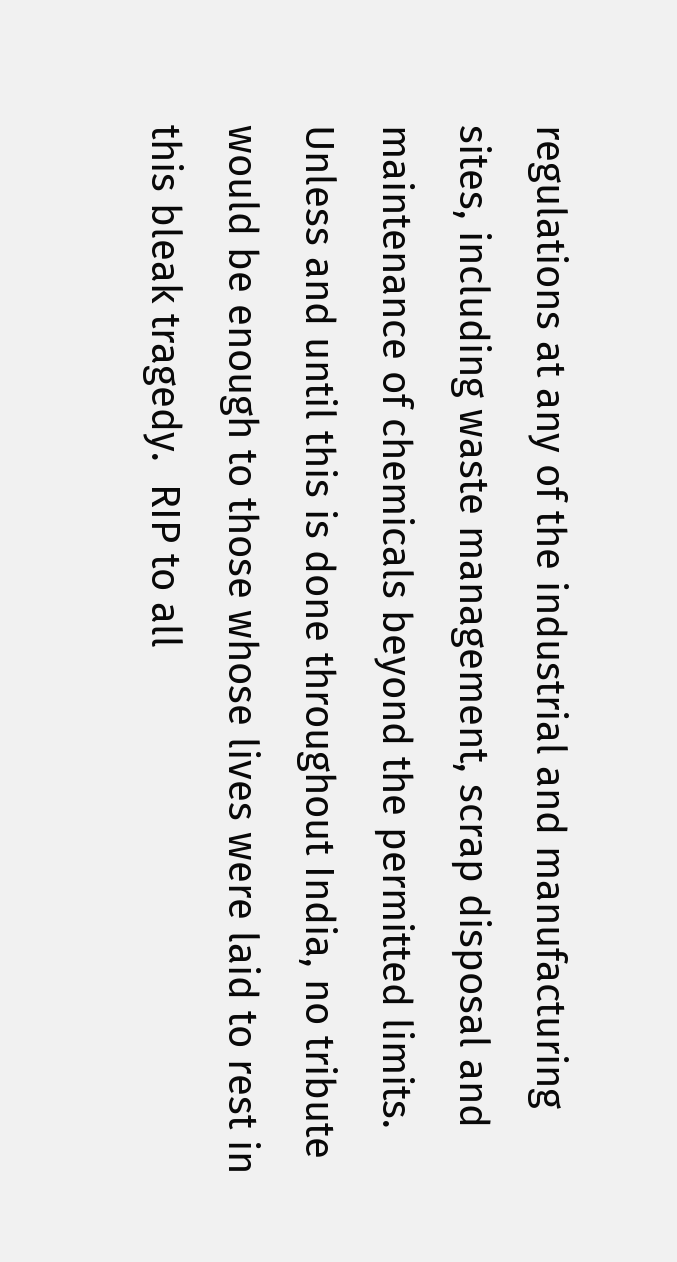regulations at any of the industrial and manufacturing sites, including waste management, scrap disposal and maintenance of chemicals beyond the permitted limits.   Unless and until this is done throughout India, no tribute would be enough to those whose lives were laid to rest in this bleak tragedy.  RIP to all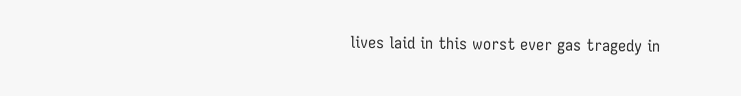lives laid in this worst ever gas tragedy in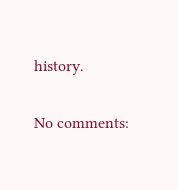history.

No comments: